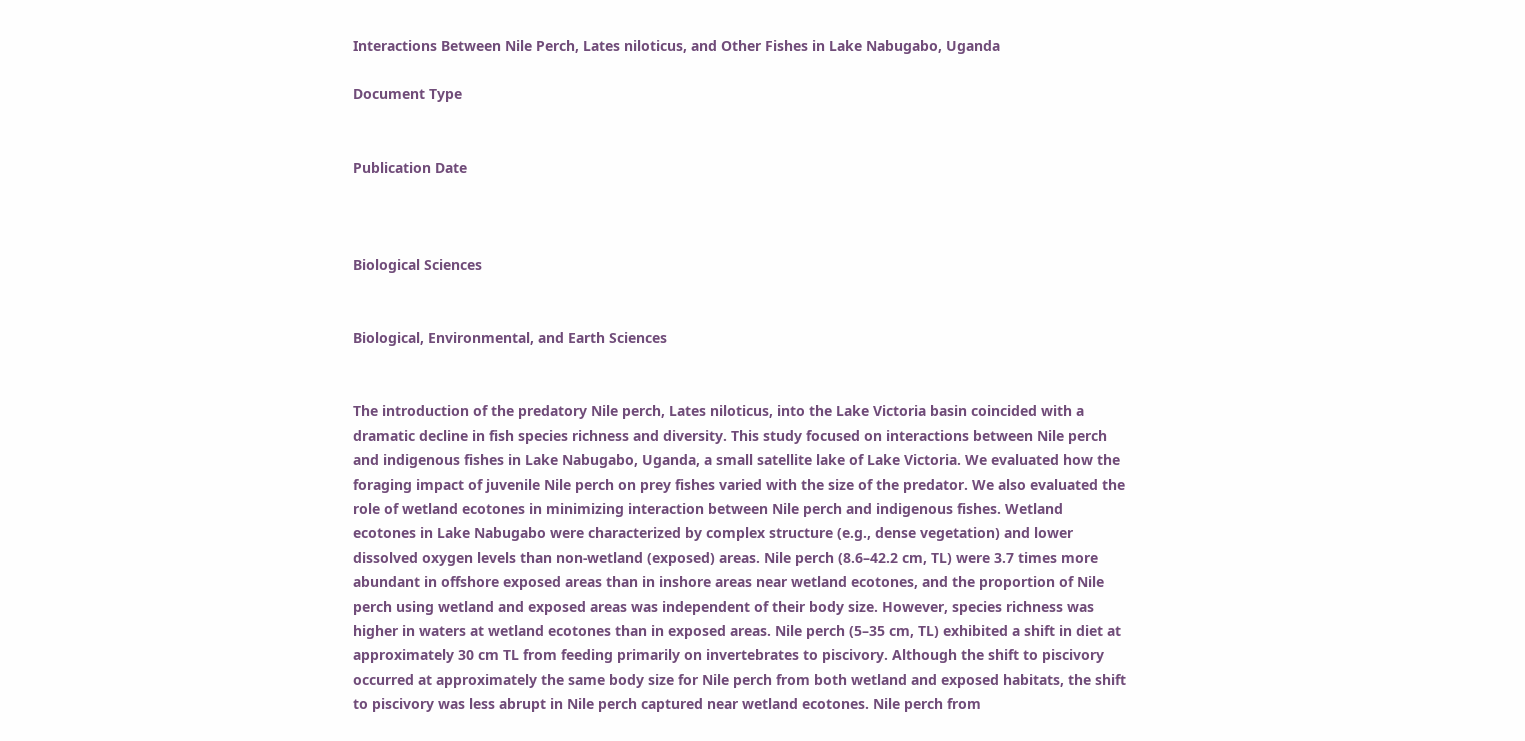Interactions Between Nile Perch, Lates niloticus, and Other Fishes in Lake Nabugabo, Uganda

Document Type


Publication Date



Biological Sciences


Biological, Environmental, and Earth Sciences


The introduction of the predatory Nile perch, Lates niloticus, into the Lake Victoria basin coincided with a dramatic decline in fish species richness and diversity. This study focused on interactions between Nile perch and indigenous fishes in Lake Nabugabo, Uganda, a small satellite lake of Lake Victoria. We evaluated how the foraging impact of juvenile Nile perch on prey fishes varied with the size of the predator. We also evaluated the role of wetland ecotones in minimizing interaction between Nile perch and indigenous fishes. Wetland ecotones in Lake Nabugabo were characterized by complex structure (e.g., dense vegetation) and lower dissolved oxygen levels than non-wetland (exposed) areas. Nile perch (8.6–42.2 cm, TL) were 3.7 times more abundant in offshore exposed areas than in inshore areas near wetland ecotones, and the proportion of Nile perch using wetland and exposed areas was independent of their body size. However, species richness was higher in waters at wetland ecotones than in exposed areas. Nile perch (5–35 cm, TL) exhibited a shift in diet at approximately 30 cm TL from feeding primarily on invertebrates to piscivory. Although the shift to piscivory occurred at approximately the same body size for Nile perch from both wetland and exposed habitats, the shift to piscivory was less abrupt in Nile perch captured near wetland ecotones. Nile perch from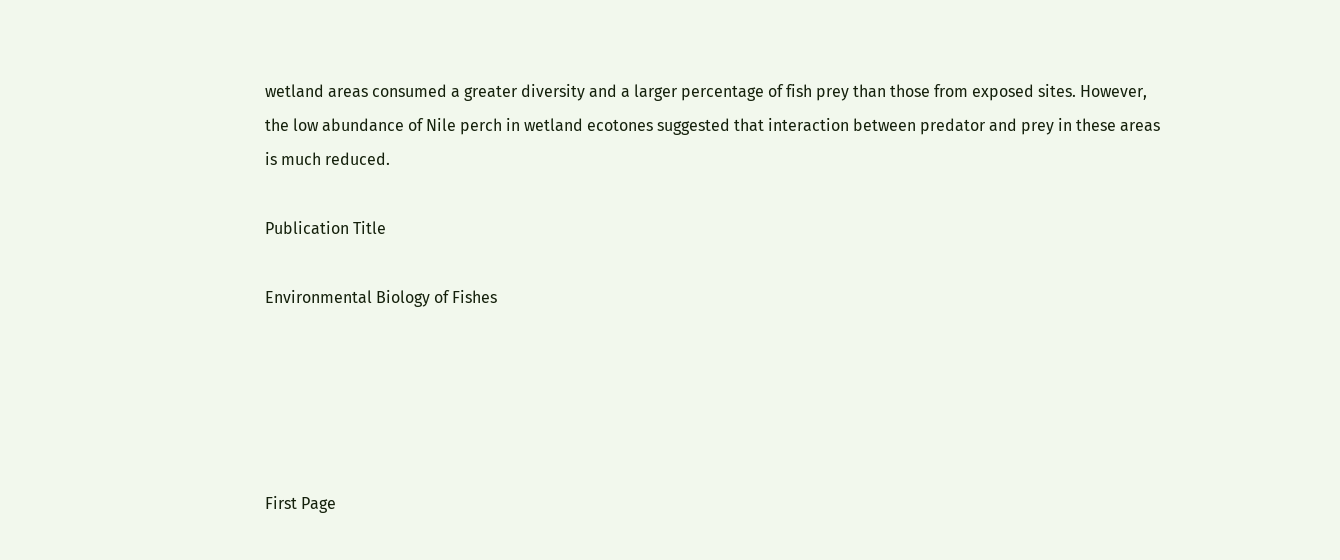wetland areas consumed a greater diversity and a larger percentage of fish prey than those from exposed sites. However, the low abundance of Nile perch in wetland ecotones suggested that interaction between predator and prey in these areas is much reduced.

Publication Title

Environmental Biology of Fishes





First Page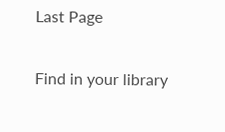Last Page


Find in your library